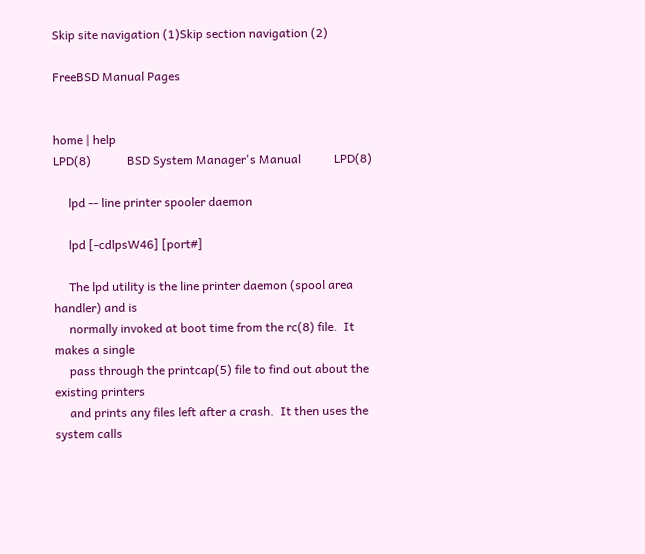Skip site navigation (1)Skip section navigation (2)

FreeBSD Manual Pages


home | help
LPD(8)            BSD System Manager's Manual           LPD(8)

     lpd -- line printer spooler daemon

     lpd [-cdlpsW46] [port#]

     The lpd utility is the line printer daemon (spool area handler) and is
     normally invoked at boot time from the rc(8) file.  It makes a single
     pass through the printcap(5) file to find out about the existing printers
     and prints any files left after a crash.  It then uses the system calls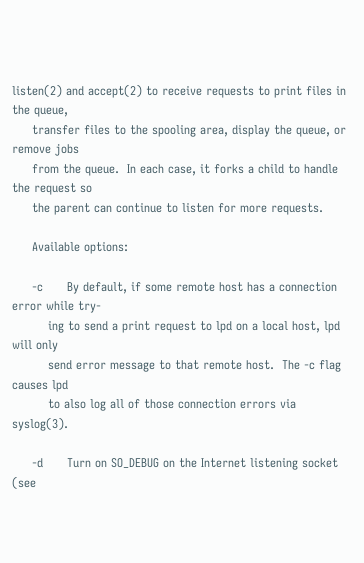listen(2) and accept(2) to receive requests to print files in the queue,
     transfer files to the spooling area, display the queue, or remove jobs
     from the queue.  In each case, it forks a child to handle the request so
     the parent can continue to listen for more requests.

     Available options:

     -c      By default, if some remote host has a connection error while try-
         ing to send a print request to lpd on a local host, lpd will only
         send error message to that remote host.  The -c flag causes lpd
         to also log all of those connection errors via syslog(3).

     -d      Turn on SO_DEBUG on the Internet listening socket (see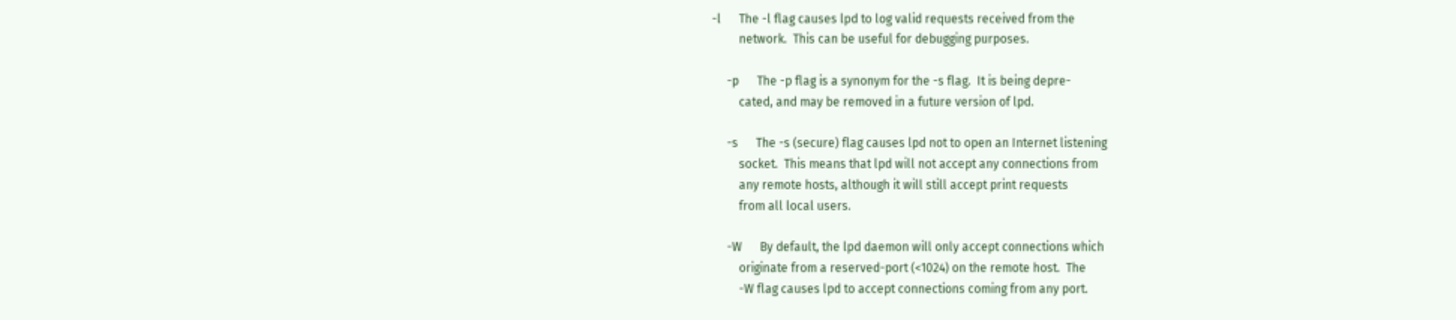-l      The -l flag causes lpd to log valid requests received from the
         network.  This can be useful for debugging purposes.

     -p      The -p flag is a synonym for the -s flag.  It is being depre-
         cated, and may be removed in a future version of lpd.

     -s      The -s (secure) flag causes lpd not to open an Internet listening
         socket.  This means that lpd will not accept any connections from
         any remote hosts, although it will still accept print requests
         from all local users.

     -W      By default, the lpd daemon will only accept connections which
         originate from a reserved-port (<1024) on the remote host.  The
         -W flag causes lpd to accept connections coming from any port.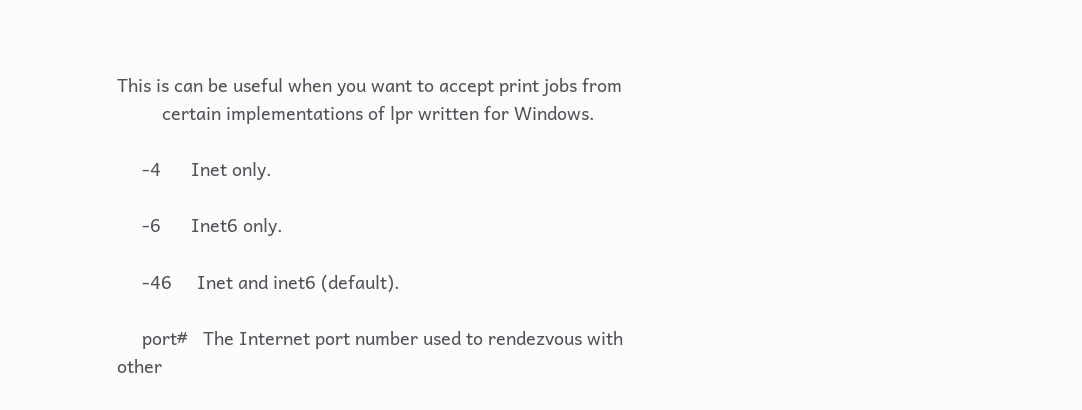This is can be useful when you want to accept print jobs from
         certain implementations of lpr written for Windows.

     -4      Inet only.

     -6      Inet6 only.

     -46     Inet and inet6 (default).

     port#   The Internet port number used to rendezvous with other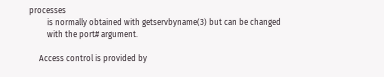processes
         is normally obtained with getservbyname(3) but can be changed
         with the port# argument.

     Access control is provided by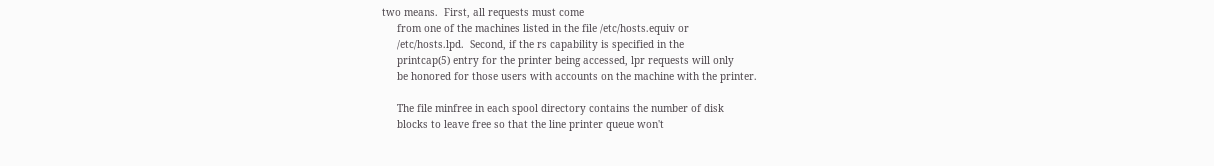two means.  First, all requests must come
     from one of the machines listed in the file /etc/hosts.equiv or
     /etc/hosts.lpd.  Second, if the rs capability is specified in the
     printcap(5) entry for the printer being accessed, lpr requests will only
     be honored for those users with accounts on the machine with the printer.

     The file minfree in each spool directory contains the number of disk
     blocks to leave free so that the line printer queue won't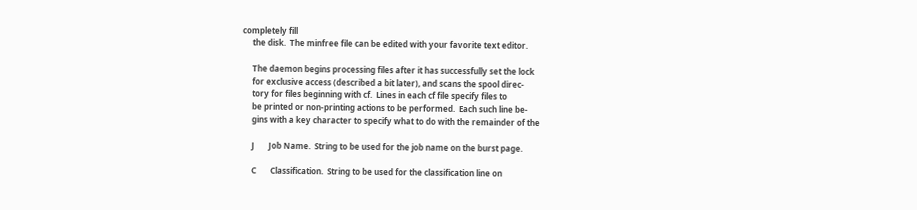completely fill
     the disk.  The minfree file can be edited with your favorite text editor.

     The daemon begins processing files after it has successfully set the lock
     for exclusive access (described a bit later), and scans the spool direc-
     tory for files beginning with cf.  Lines in each cf file specify files to
     be printed or non-printing actions to be performed.  Each such line be-
     gins with a key character to specify what to do with the remainder of the

     J       Job Name.  String to be used for the job name on the burst page.

     C       Classification.  String to be used for the classification line on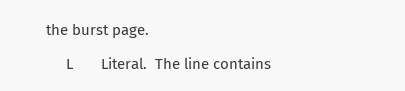the burst page.

     L       Literal.  The line contains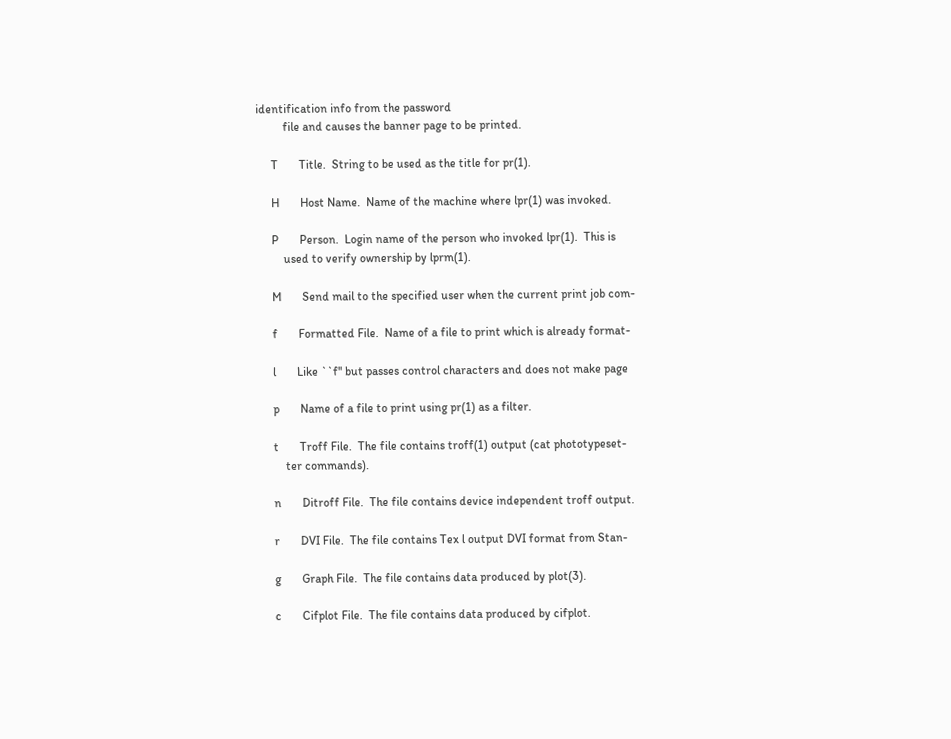identification info from the password
         file and causes the banner page to be printed.

     T       Title.  String to be used as the title for pr(1).

     H       Host Name.  Name of the machine where lpr(1) was invoked.

     P       Person.  Login name of the person who invoked lpr(1).  This is
         used to verify ownership by lprm(1).

     M       Send mail to the specified user when the current print job com-

     f       Formatted File.  Name of a file to print which is already format-

     l       Like ``f'' but passes control characters and does not make page

     p       Name of a file to print using pr(1) as a filter.

     t       Troff File.  The file contains troff(1) output (cat phototypeset-
         ter commands).

     n       Ditroff File.  The file contains device independent troff output.

     r       DVI File.  The file contains Tex l output DVI format from Stan-

     g       Graph File.  The file contains data produced by plot(3).

     c       Cifplot File.  The file contains data produced by cifplot.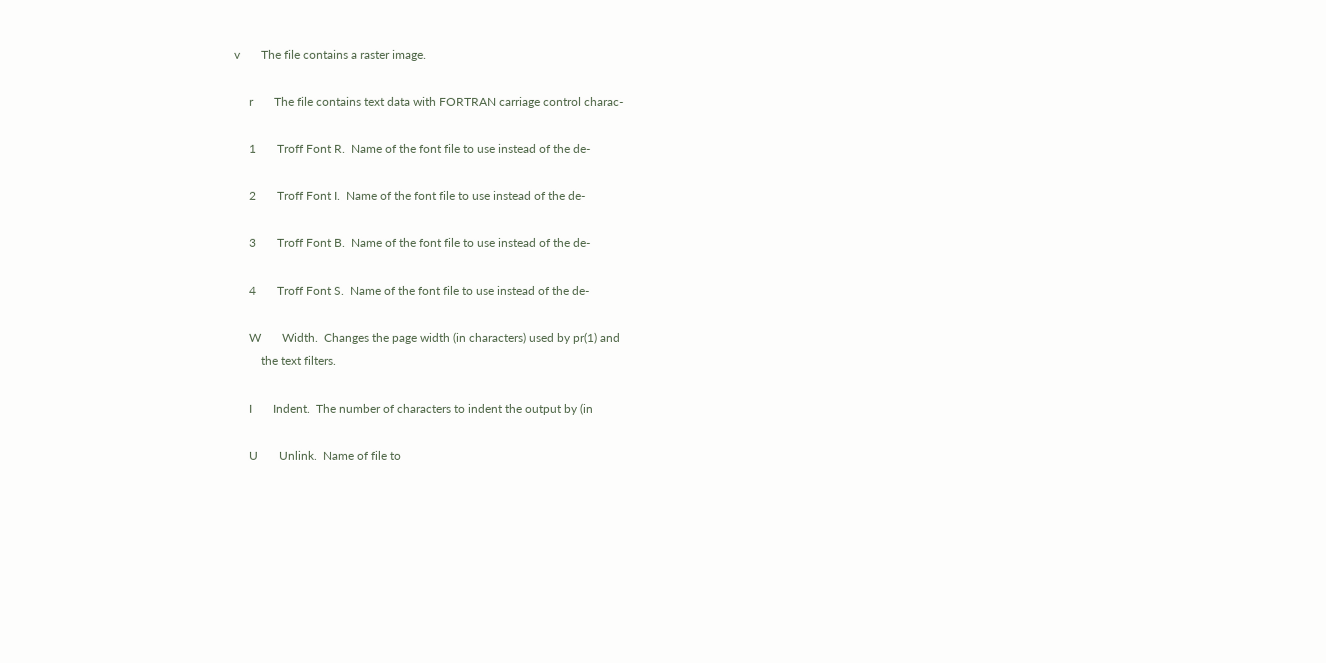v       The file contains a raster image.

     r       The file contains text data with FORTRAN carriage control charac-

     1       Troff Font R.  Name of the font file to use instead of the de-

     2       Troff Font I.  Name of the font file to use instead of the de-

     3       Troff Font B.  Name of the font file to use instead of the de-

     4       Troff Font S.  Name of the font file to use instead of the de-

     W       Width.  Changes the page width (in characters) used by pr(1) and
         the text filters.

     I       Indent.  The number of characters to indent the output by (in

     U       Unlink.  Name of file to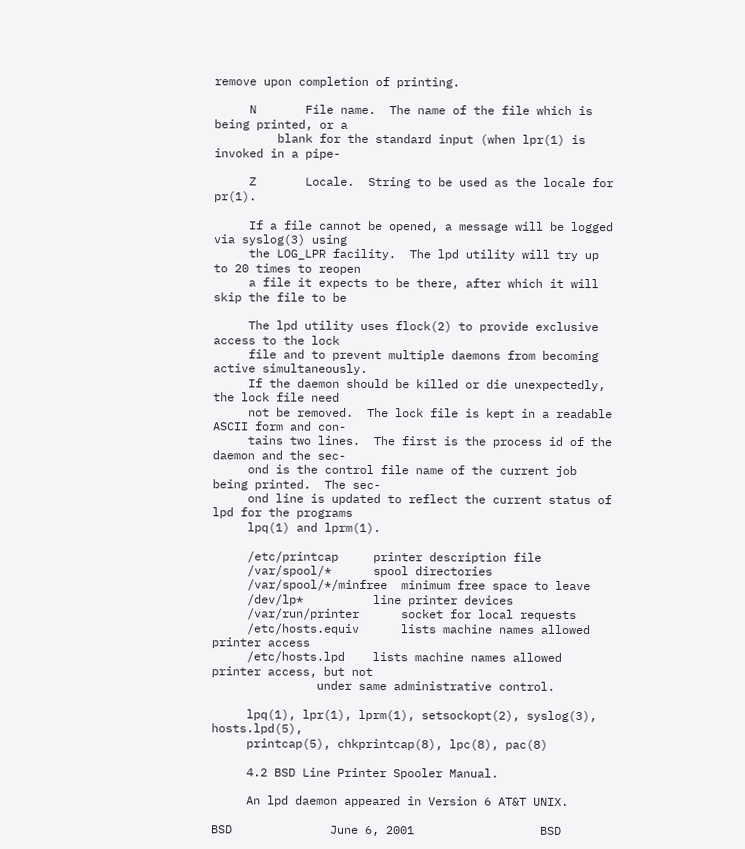remove upon completion of printing.

     N       File name.  The name of the file which is being printed, or a
         blank for the standard input (when lpr(1) is invoked in a pipe-

     Z       Locale.  String to be used as the locale for pr(1).

     If a file cannot be opened, a message will be logged via syslog(3) using
     the LOG_LPR facility.  The lpd utility will try up to 20 times to reopen
     a file it expects to be there, after which it will skip the file to be

     The lpd utility uses flock(2) to provide exclusive access to the lock
     file and to prevent multiple daemons from becoming active simultaneously.
     If the daemon should be killed or die unexpectedly, the lock file need
     not be removed.  The lock file is kept in a readable ASCII form and con-
     tains two lines.  The first is the process id of the daemon and the sec-
     ond is the control file name of the current job being printed.  The sec-
     ond line is updated to reflect the current status of lpd for the programs
     lpq(1) and lprm(1).

     /etc/printcap     printer description file
     /var/spool/*      spool directories
     /var/spool/*/minfree  minimum free space to leave
     /dev/lp*          line printer devices
     /var/run/printer      socket for local requests
     /etc/hosts.equiv      lists machine names allowed printer access
     /etc/hosts.lpd    lists machine names allowed printer access, but not
               under same administrative control.

     lpq(1), lpr(1), lprm(1), setsockopt(2), syslog(3), hosts.lpd(5),
     printcap(5), chkprintcap(8), lpc(8), pac(8)

     4.2 BSD Line Printer Spooler Manual.

     An lpd daemon appeared in Version 6 AT&T UNIX.

BSD              June 6, 2001                  BSD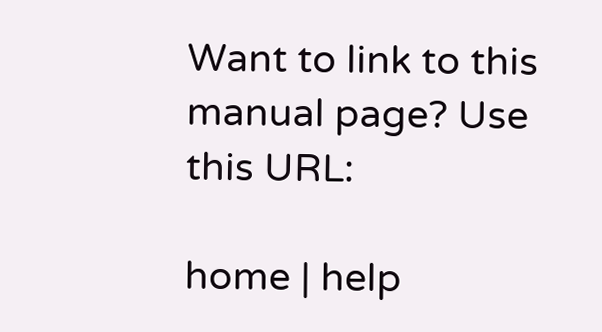Want to link to this manual page? Use this URL:

home | help